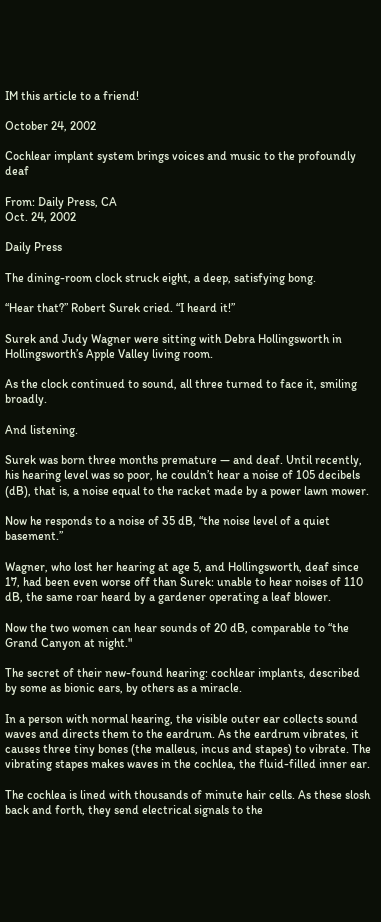IM this article to a friend!

October 24, 2002

Cochlear implant system brings voices and music to the profoundly deaf

From: Daily Press, CA
Oct. 24, 2002

Daily Press

The dining-room clock struck eight, a deep, satisfying bong.

“Hear that?” Robert Surek cried. “I heard it!”

Surek and Judy Wagner were sitting with Debra Hollingsworth in Hollingsworth’s Apple Valley living room.

As the clock continued to sound, all three turned to face it, smiling broadly.

And listening.

Surek was born three months premature — and deaf. Until recently, his hearing level was so poor, he couldn’t hear a noise of 105 decibels (dB), that is, a noise equal to the racket made by a power lawn mower.

Now he responds to a noise of 35 dB, “the noise level of a quiet basement.”

Wagner, who lost her hearing at age 5, and Hollingsworth, deaf since 17, had been even worse off than Surek: unable to hear noises of 110 dB, the same roar heard by a gardener operating a leaf blower.

Now the two women can hear sounds of 20 dB, comparable to “the Grand Canyon at night."

The secret of their new-found hearing: cochlear implants, described by some as bionic ears, by others as a miracle.

In a person with normal hearing, the visible outer ear collects sound waves and directs them to the eardrum. As the eardrum vibrates, it causes three tiny bones (the malleus, incus and stapes) to vibrate. The vibrating stapes makes waves in the cochlea, the fluid-filled inner ear.

The cochlea is lined with thousands of minute hair cells. As these slosh back and forth, they send electrical signals to the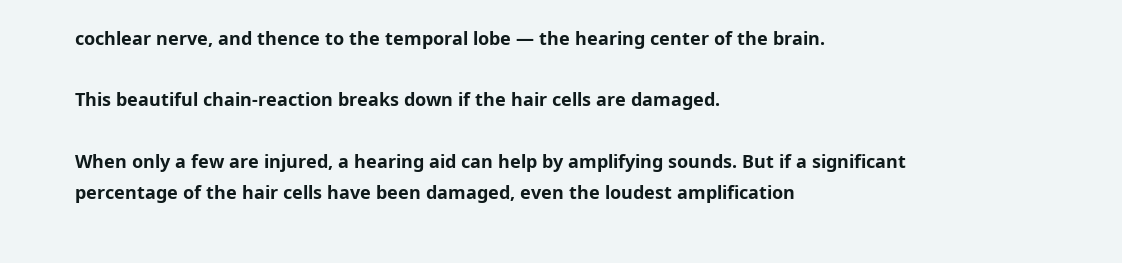cochlear nerve, and thence to the temporal lobe — the hearing center of the brain.

This beautiful chain-reaction breaks down if the hair cells are damaged.

When only a few are injured, a hearing aid can help by amplifying sounds. But if a significant percentage of the hair cells have been damaged, even the loudest amplification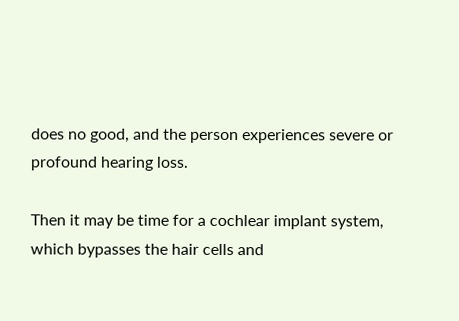does no good, and the person experiences severe or profound hearing loss.

Then it may be time for a cochlear implant system, which bypasses the hair cells and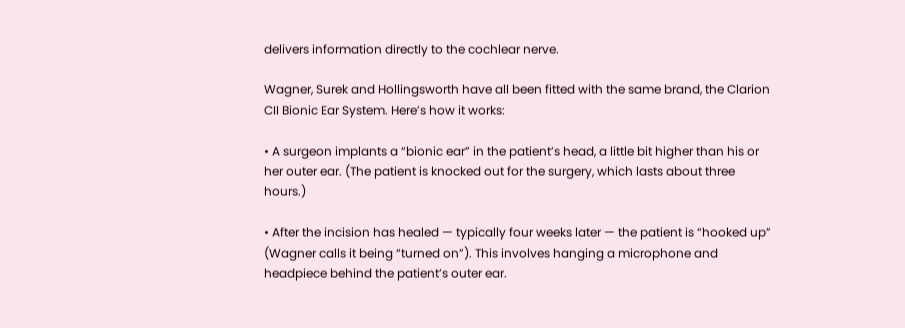delivers information directly to the cochlear nerve.

Wagner, Surek and Hollingsworth have all been fitted with the same brand, the Clarion CII Bionic Ear System. Here’s how it works:

• A surgeon implants a “bionic ear” in the patient’s head, a little bit higher than his or her outer ear. (The patient is knocked out for the surgery, which lasts about three hours.)

• After the incision has healed — typically four weeks later — the patient is “hooked up” (Wagner calls it being “turned on”). This involves hanging a microphone and headpiece behind the patient’s outer ear.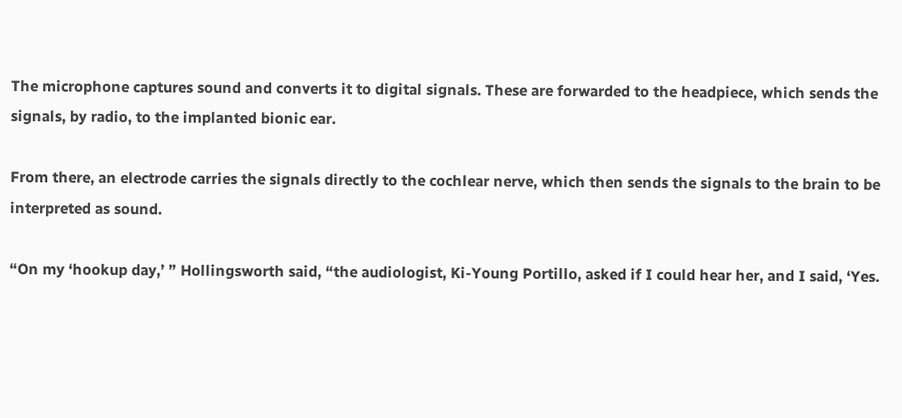The microphone captures sound and converts it to digital signals. These are forwarded to the headpiece, which sends the signals, by radio, to the implanted bionic ear.

From there, an electrode carries the signals directly to the cochlear nerve, which then sends the signals to the brain to be interpreted as sound.

“On my ‘hookup day,’ ” Hollingsworth said, “the audiologist, Ki-Young Portillo, asked if I could hear her, and I said, ‘Yes.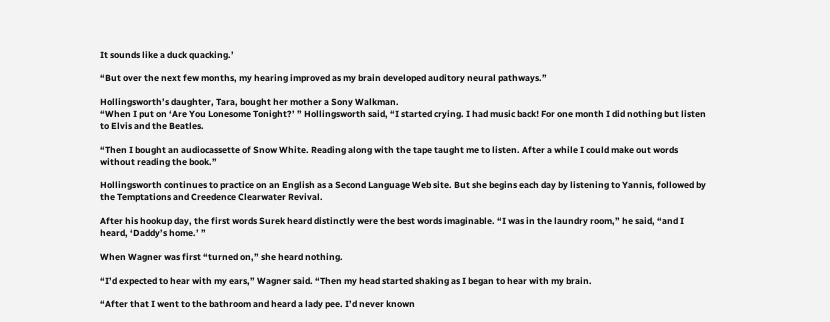It sounds like a duck quacking.’

“But over the next few months, my hearing improved as my brain developed auditory neural pathways.”

Hollingsworth’s daughter, Tara, bought her mother a Sony Walkman.
“When I put on ‘Are You Lonesome Tonight?’ ” Hollingsworth said, “I started crying. I had music back! For one month I did nothing but listen to Elvis and the Beatles.

“Then I bought an audiocassette of Snow White. Reading along with the tape taught me to listen. After a while I could make out words without reading the book.”

Hollingsworth continues to practice on an English as a Second Language Web site. But she begins each day by listening to Yannis, followed by the Temptations and Creedence Clearwater Revival.

After his hookup day, the first words Surek heard distinctly were the best words imaginable. “I was in the laundry room,” he said, “and I heard, ‘Daddy’s home.’ ”

When Wagner was first “turned on,” she heard nothing.

“I’d expected to hear with my ears,” Wagner said. “Then my head started shaking as I began to hear with my brain.

“After that I went to the bathroom and heard a lady pee. I’d never known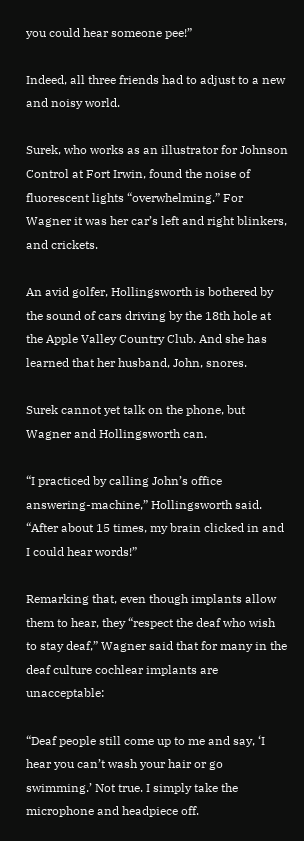you could hear someone pee!”

Indeed, all three friends had to adjust to a new and noisy world.

Surek, who works as an illustrator for Johnson Control at Fort Irwin, found the noise of fluorescent lights “overwhelming.” For Wagner it was her car’s left and right blinkers, and crickets.

An avid golfer, Hollingsworth is bothered by the sound of cars driving by the 18th hole at the Apple Valley Country Club. And she has learned that her husband, John, snores.

Surek cannot yet talk on the phone, but Wagner and Hollingsworth can.

“I practiced by calling John’s office answering-machine,” Hollingsworth said. “After about 15 times, my brain clicked in and I could hear words!”

Remarking that, even though implants allow them to hear, they “respect the deaf who wish to stay deaf,” Wagner said that for many in the deaf culture cochlear implants are unacceptable:

“Deaf people still come up to me and say, ‘I hear you can’t wash your hair or go swimming.’ Not true. I simply take the microphone and headpiece off.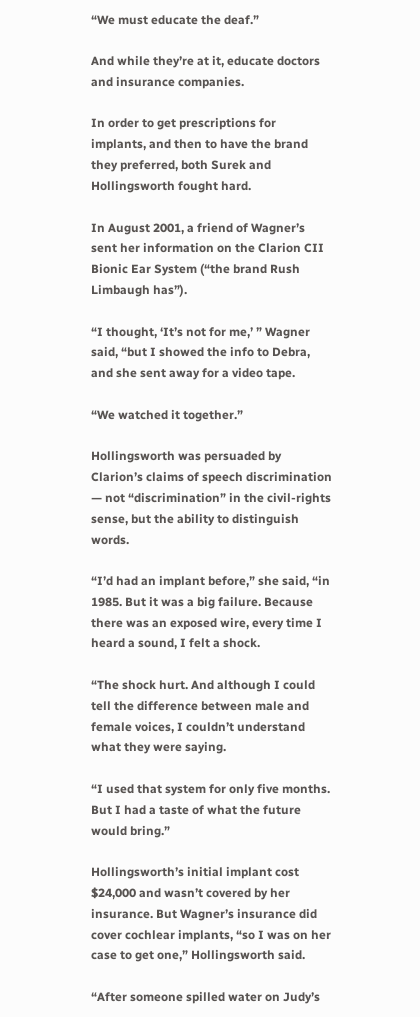“We must educate the deaf.”

And while they’re at it, educate doctors and insurance companies.

In order to get prescriptions for implants, and then to have the brand they preferred, both Surek and Hollingsworth fought hard.

In August 2001, a friend of Wagner’s sent her information on the Clarion CII Bionic Ear System (“the brand Rush Limbaugh has”).

“I thought, ‘It’s not for me,’ ” Wagner said, “but I showed the info to Debra, and she sent away for a video tape.

“We watched it together.”

Hollingsworth was persuaded by Clarion’s claims of speech discrimination — not “discrimination” in the civil-rights sense, but the ability to distinguish words.

“I’d had an implant before,” she said, “in 1985. But it was a big failure. Because there was an exposed wire, every time I heard a sound, I felt a shock.

“The shock hurt. And although I could tell the difference between male and female voices, I couldn’t understand what they were saying.

“I used that system for only five months. But I had a taste of what the future would bring.”

Hollingsworth’s initial implant cost $24,000 and wasn’t covered by her insurance. But Wagner’s insurance did cover cochlear implants, “so I was on her case to get one,” Hollingsworth said.

“After someone spilled water on Judy’s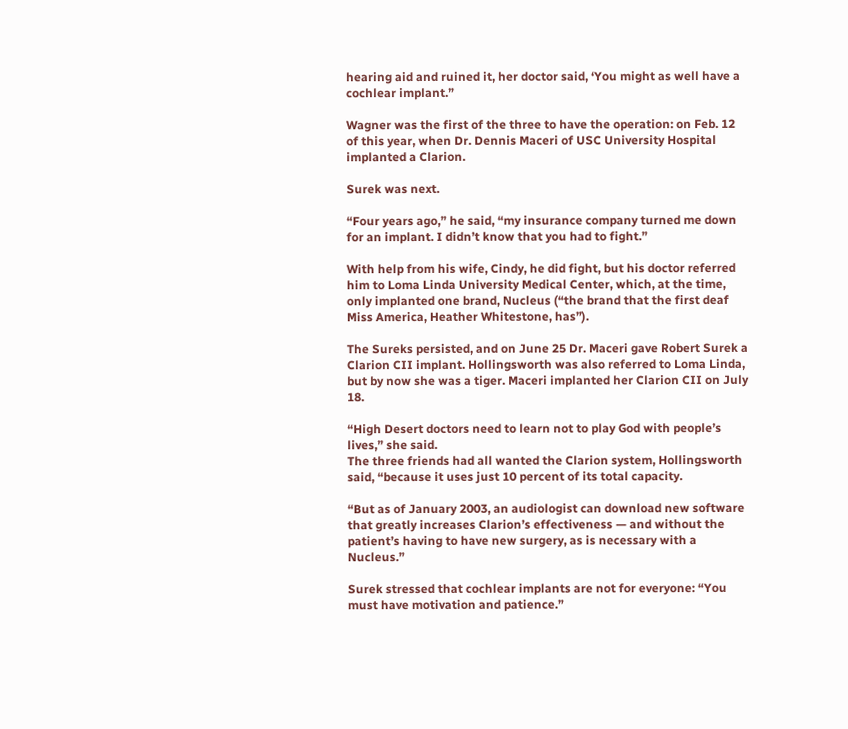hearing aid and ruined it, her doctor said, ‘You might as well have a cochlear implant.”

Wagner was the first of the three to have the operation: on Feb. 12 of this year, when Dr. Dennis Maceri of USC University Hospital implanted a Clarion.

Surek was next.

“Four years ago,” he said, “my insurance company turned me down for an implant. I didn’t know that you had to fight.”

With help from his wife, Cindy, he did fight, but his doctor referred him to Loma Linda University Medical Center, which, at the time, only implanted one brand, Nucleus (“the brand that the first deaf Miss America, Heather Whitestone, has”).

The Sureks persisted, and on June 25 Dr. Maceri gave Robert Surek a Clarion CII implant. Hollingsworth was also referred to Loma Linda, but by now she was a tiger. Maceri implanted her Clarion CII on July 18.

“High Desert doctors need to learn not to play God with people’s lives,” she said.
The three friends had all wanted the Clarion system, Hollingsworth said, “because it uses just 10 percent of its total capacity.

“But as of January 2003, an audiologist can download new software that greatly increases Clarion’s effectiveness — and without the patient’s having to have new surgery, as is necessary with a Nucleus.”

Surek stressed that cochlear implants are not for everyone: “You must have motivation and patience.”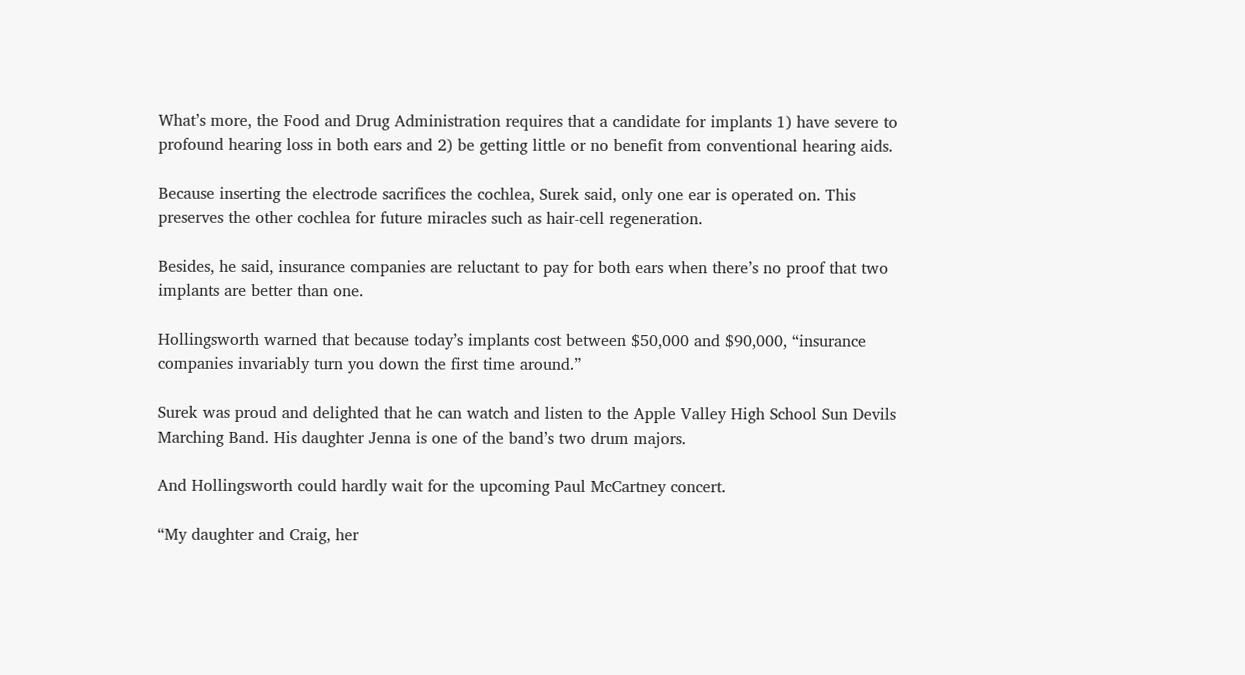What’s more, the Food and Drug Administration requires that a candidate for implants 1) have severe to profound hearing loss in both ears and 2) be getting little or no benefit from conventional hearing aids.

Because inserting the electrode sacrifices the cochlea, Surek said, only one ear is operated on. This preserves the other cochlea for future miracles such as hair-cell regeneration.

Besides, he said, insurance companies are reluctant to pay for both ears when there’s no proof that two implants are better than one.

Hollingsworth warned that because today’s implants cost between $50,000 and $90,000, “insurance companies invariably turn you down the first time around.”

Surek was proud and delighted that he can watch and listen to the Apple Valley High School Sun Devils Marching Band. His daughter Jenna is one of the band’s two drum majors.

And Hollingsworth could hardly wait for the upcoming Paul McCartney concert.

“My daughter and Craig, her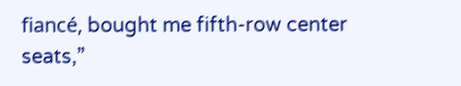fiancé, bought me fifth-row center seats,”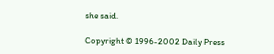she said.

Copyright © 1996-2002 Daily Press